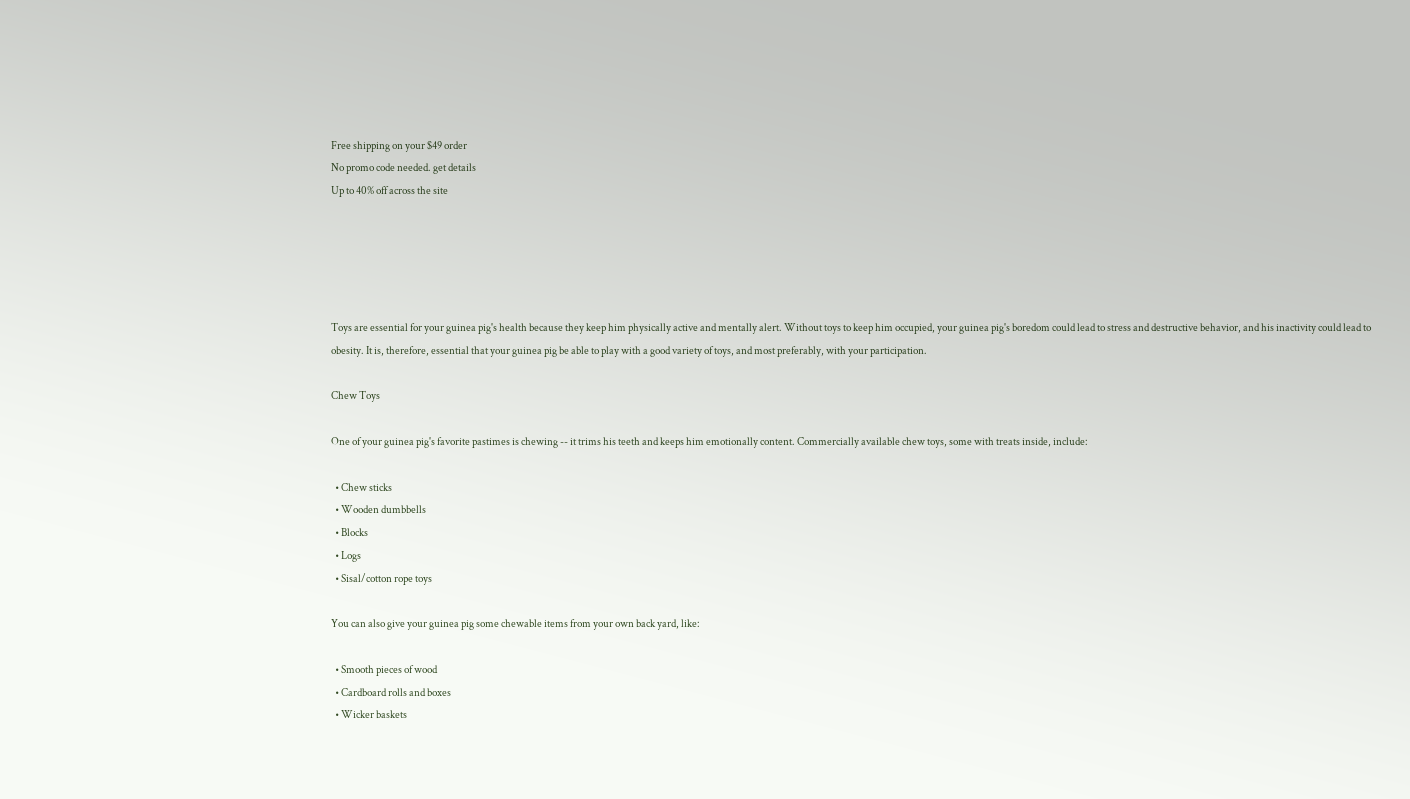Free shipping on your $49 order
No promo code needed. get details
Up to 40% off across the site





Toys are essential for your guinea pig's health because they keep him physically active and mentally alert. Without toys to keep him occupied, your guinea pig's boredom could lead to stress and destructive behavior, and his inactivity could lead to obesity. It is, therefore, essential that your guinea pig be able to play with a good variety of toys, and most preferably, with your participation.

Chew Toys

One of your guinea pig's favorite pastimes is chewing -- it trims his teeth and keeps him emotionally content. Commercially available chew toys, some with treats inside, include:

  • Chew sticks
  • Wooden dumbbells
  • Blocks
  • Logs
  • Sisal/cotton rope toys

You can also give your guinea pig some chewable items from your own back yard, like:

  • Smooth pieces of wood
  • Cardboard rolls and boxes
  • Wicker baskets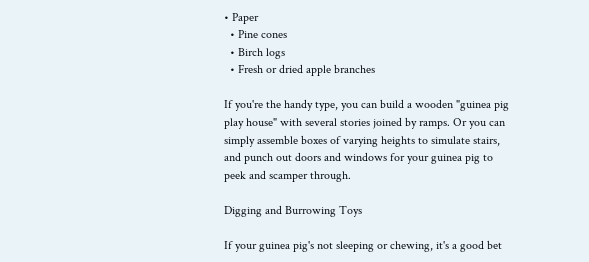• Paper
  • Pine cones
  • Birch logs
  • Fresh or dried apple branches

If you're the handy type, you can build a wooden "guinea pig play house" with several stories joined by ramps. Or you can simply assemble boxes of varying heights to simulate stairs, and punch out doors and windows for your guinea pig to peek and scamper through.

Digging and Burrowing Toys

If your guinea pig's not sleeping or chewing, it's a good bet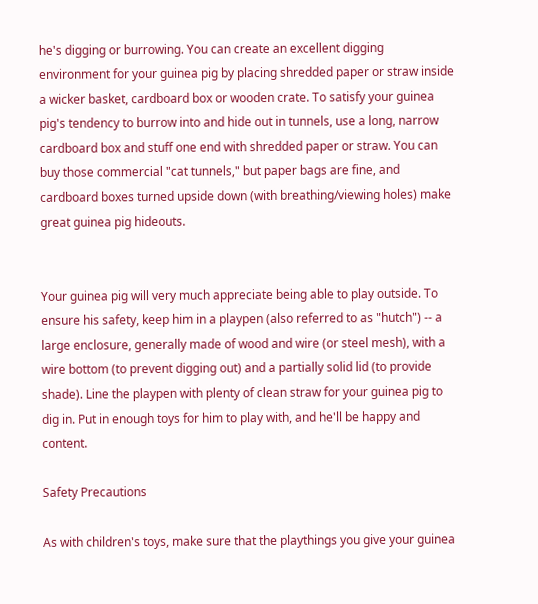he's digging or burrowing. You can create an excellent digging environment for your guinea pig by placing shredded paper or straw inside a wicker basket, cardboard box or wooden crate. To satisfy your guinea pig's tendency to burrow into and hide out in tunnels, use a long, narrow cardboard box and stuff one end with shredded paper or straw. You can buy those commercial "cat tunnels," but paper bags are fine, and cardboard boxes turned upside down (with breathing/viewing holes) make great guinea pig hideouts.


Your guinea pig will very much appreciate being able to play outside. To ensure his safety, keep him in a playpen (also referred to as "hutch") -- a large enclosure, generally made of wood and wire (or steel mesh), with a wire bottom (to prevent digging out) and a partially solid lid (to provide shade). Line the playpen with plenty of clean straw for your guinea pig to dig in. Put in enough toys for him to play with, and he'll be happy and content.

Safety Precautions

As with children's toys, make sure that the playthings you give your guinea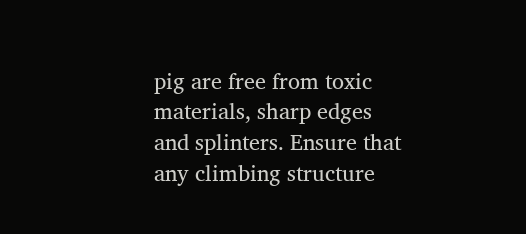pig are free from toxic materials, sharp edges and splinters. Ensure that any climbing structure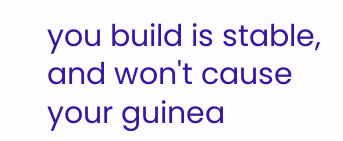you build is stable, and won't cause your guinea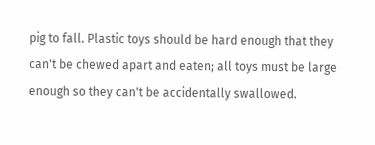pig to fall. Plastic toys should be hard enough that they can't be chewed apart and eaten; all toys must be large enough so they can't be accidentally swallowed.